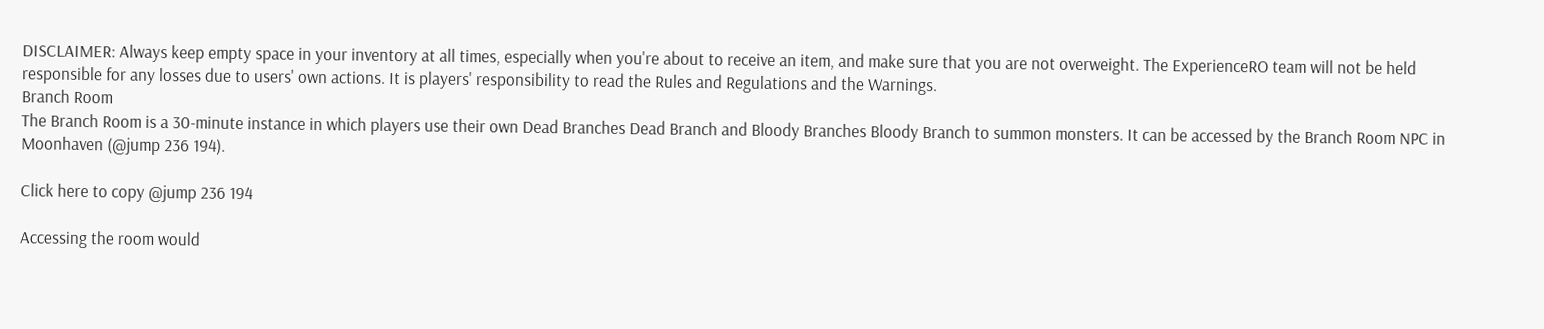DISCLAIMER: Always keep empty space in your inventory at all times, especially when you're about to receive an item, and make sure that you are not overweight. The ExperienceRO team will not be held responsible for any losses due to users' own actions. It is players' responsibility to read the Rules and Regulations and the Warnings.
Branch Room
The Branch Room is a 30-minute instance in which players use their own Dead Branches Dead Branch and Bloody Branches Bloody Branch to summon monsters. It can be accessed by the Branch Room NPC in Moonhaven (@jump 236 194).

Click here to copy @jump 236 194

Accessing the room would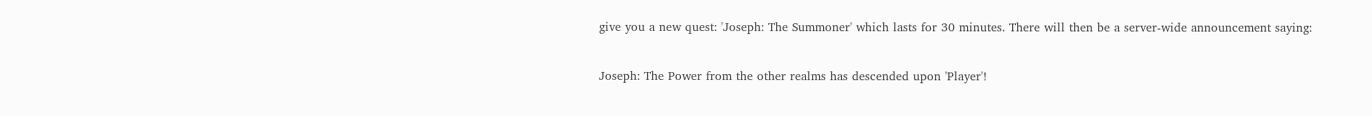give you a new quest: 'Joseph: The Summoner' which lasts for 30 minutes. There will then be a server-wide announcement saying:

Joseph: The Power from the other realms has descended upon 'Player'!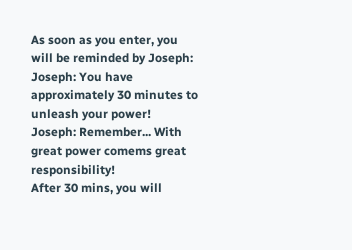As soon as you enter, you will be reminded by Joseph:
Joseph: You have approximately 30 minutes to unleash your power!
Joseph: Remember... With great power comems great responsibility!
After 30 mins, you will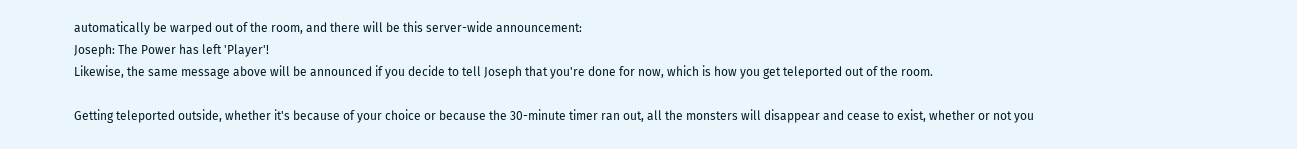automatically be warped out of the room, and there will be this server-wide announcement:
Joseph: The Power has left 'Player'!
Likewise, the same message above will be announced if you decide to tell Joseph that you're done for now, which is how you get teleported out of the room.

Getting teleported outside, whether it's because of your choice or because the 30-minute timer ran out, all the monsters will disappear and cease to exist, whether or not you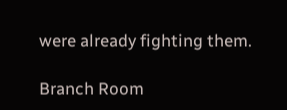were already fighting them.

Branch Room